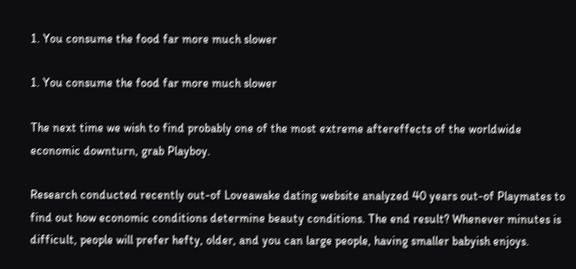1. You consume the food far more much slower

1. You consume the food far more much slower

The next time we wish to find probably one of the most extreme aftereffects of the worldwide economic downturn, grab Playboy.

Research conducted recently out-of Loveawake dating website analyzed 40 years out-of Playmates to find out how economic conditions determine beauty conditions. The end result? Whenever minutes is difficult, people will prefer hefty, older, and you can large people, having smaller babyish enjoys.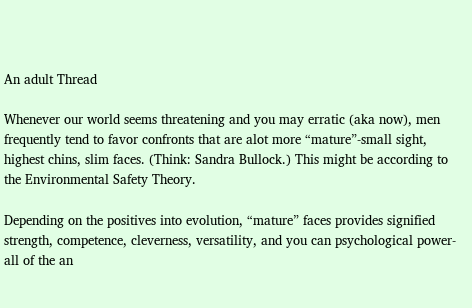An adult Thread

Whenever our world seems threatening and you may erratic (aka now), men frequently tend to favor confronts that are alot more “mature”-small sight, highest chins, slim faces. (Think: Sandra Bullock.) This might be according to the Environmental Safety Theory.

Depending on the positives into evolution, “mature” faces provides signified strength, competence, cleverness, versatility, and you can psychological power-all of the an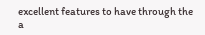excellent features to have through the a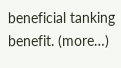beneficial tanking benefit. (more…)